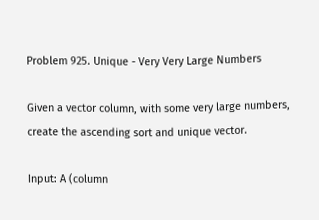Problem 925. Unique - Very Very Large Numbers

Given a vector column, with some very large numbers, create the ascending sort and unique vector.

Input: A (column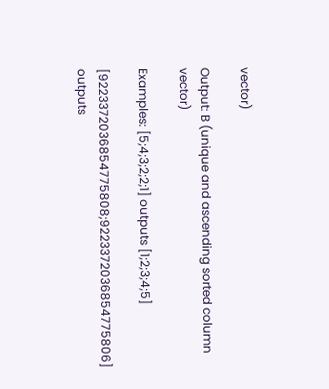vector)

Output: B (unique and ascending sorted column vector)

Examples: [5;4;3;2;2;1] outputs [1;2;3;4;5]

[9223372036854775808;9223372036854775806] outputs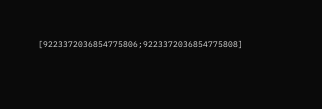[9223372036854775806;9223372036854775808]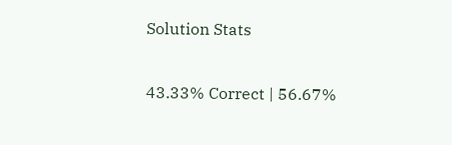Solution Stats

43.33% Correct | 56.67%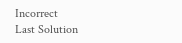Incorrect
Last Solution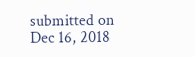submitted on Dec 16, 2018